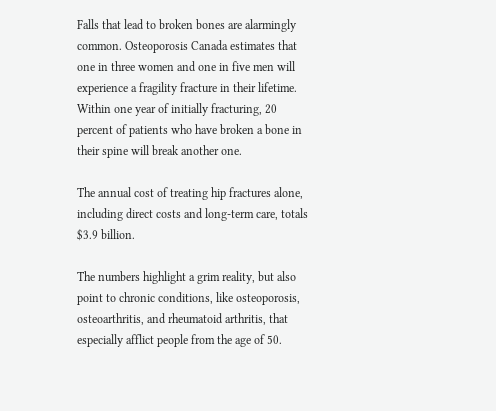Falls that lead to broken bones are alarmingly common. Osteoporosis Canada estimates that one in three women and one in five men will experience a fragility fracture in their lifetime. Within one year of initially fracturing, 20 percent of patients who have broken a bone in their spine will break another one.

The annual cost of treating hip fractures alone, including direct costs and long-term care, totals $3.9 billion.

The numbers highlight a grim reality, but also point to chronic conditions, like osteoporosis, osteoarthritis, and rheumatoid arthritis, that especially afflict people from the age of 50.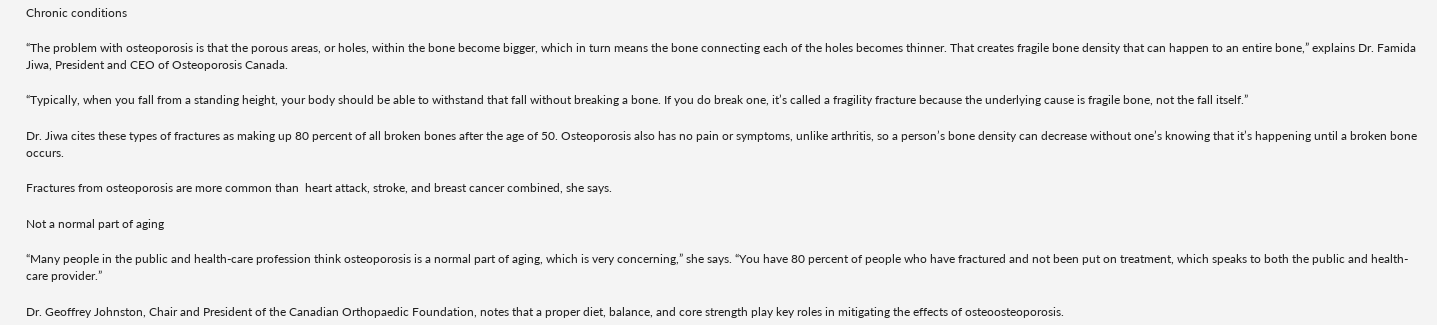Chronic conditions

“The problem with osteoporosis is that the porous areas, or holes, within the bone become bigger, which in turn means the bone connecting each of the holes becomes thinner. That creates fragile bone density that can happen to an entire bone,” explains Dr. Famida Jiwa, President and CEO of Osteoporosis Canada.

“Typically, when you fall from a standing height, your body should be able to withstand that fall without breaking a bone. If you do break one, it’s called a fragility fracture because the underlying cause is fragile bone, not the fall itself.”

Dr. Jiwa cites these types of fractures as making up 80 percent of all broken bones after the age of 50. Osteoporosis also has no pain or symptoms, unlike arthritis, so a person’s bone density can decrease without one’s knowing that it’s happening until a broken bone occurs.

Fractures from osteoporosis are more common than  heart attack, stroke, and breast cancer combined, she says.

Not a normal part of aging

“Many people in the public and health-care profession think osteoporosis is a normal part of aging, which is very concerning,” she says. “You have 80 percent of people who have fractured and not been put on treatment, which speaks to both the public and health-care provider.”

Dr. Geoffrey Johnston, Chair and President of the Canadian Orthopaedic Foundation, notes that a proper diet, balance, and core strength play key roles in mitigating the effects of osteoosteoporosis.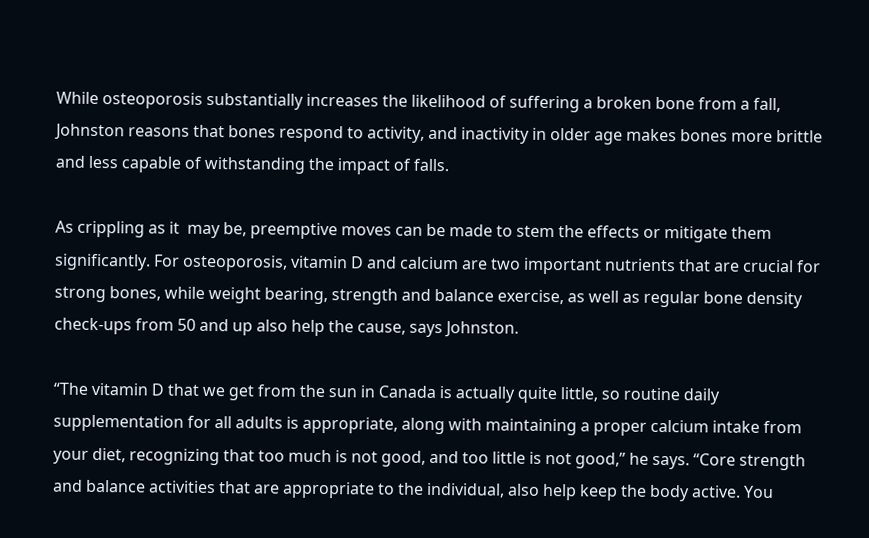While osteoporosis substantially increases the likelihood of suffering a broken bone from a fall, Johnston reasons that bones respond to activity, and inactivity in older age makes bones more brittle and less capable of withstanding the impact of falls.

As crippling as it  may be, preemptive moves can be made to stem the effects or mitigate them significantly. For osteoporosis, vitamin D and calcium are two important nutrients that are crucial for strong bones, while weight bearing, strength and balance exercise, as well as regular bone density check-ups from 50 and up also help the cause, says Johnston.

“The vitamin D that we get from the sun in Canada is actually quite little, so routine daily supplementation for all adults is appropriate, along with maintaining a proper calcium intake from your diet, recognizing that too much is not good, and too little is not good,” he says. “Core strength and balance activities that are appropriate to the individual, also help keep the body active. You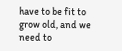have to be fit to grow old, and we need to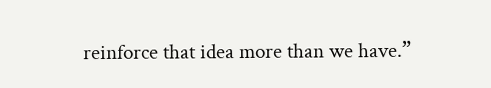reinforce that idea more than we have.”